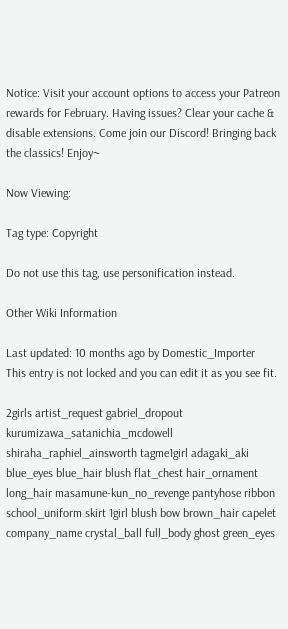Notice: Visit your account options to access your Patreon rewards for February. Having issues? Clear your cache & disable extensions. Come join our Discord! Bringing back the classics! Enjoy~

Now Viewing:

Tag type: Copyright

Do not use this tag, use personification instead.

Other Wiki Information

Last updated: 10 months ago by Domestic_Importer
This entry is not locked and you can edit it as you see fit.

2girls artist_request gabriel_dropout kurumizawa_satanichia_mcdowell shiraha_raphiel_ainsworth tagme1girl adagaki_aki blue_eyes blue_hair blush flat_chest hair_ornament long_hair masamune-kun_no_revenge pantyhose ribbon school_uniform skirt 1girl blush bow brown_hair capelet company_name crystal_ball full_body ghost green_eyes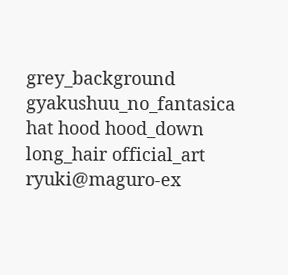grey_background gyakushuu_no_fantasica hat hood hood_down long_hair official_art ryuki@maguro-ex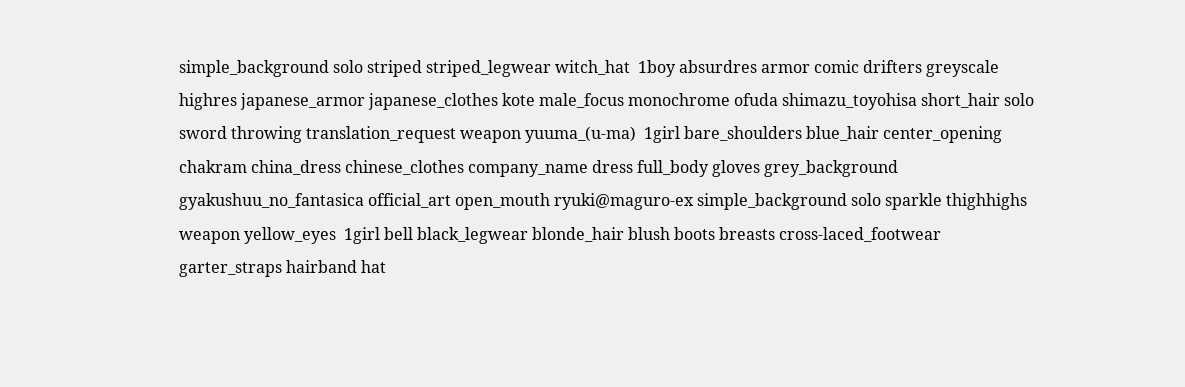simple_background solo striped striped_legwear witch_hat  1boy absurdres armor comic drifters greyscale highres japanese_armor japanese_clothes kote male_focus monochrome ofuda shimazu_toyohisa short_hair solo sword throwing translation_request weapon yuuma_(u-ma)  1girl bare_shoulders blue_hair center_opening chakram china_dress chinese_clothes company_name dress full_body gloves grey_background gyakushuu_no_fantasica official_art open_mouth ryuki@maguro-ex simple_background solo sparkle thighhighs weapon yellow_eyes  1girl bell black_legwear blonde_hair blush boots breasts cross-laced_footwear garter_straps hairband hat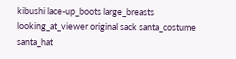kibushi lace-up_boots large_breasts looking_at_viewer original sack santa_costume santa_hat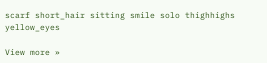scarf short_hair sitting smile solo thighhighs yellow_eyes

View more »